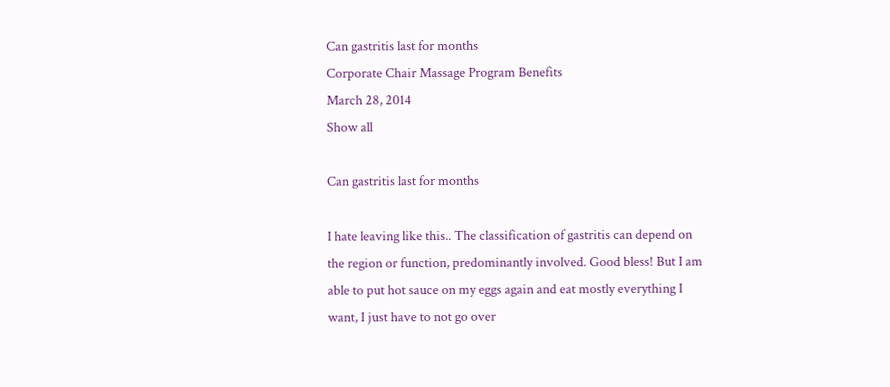Can gastritis last for months
Corporate Chair Massage Program Benefits
March 28, 2014
Show all

Can gastritis last for months

I hate leaving like this.. The classification of gastritis can depend on the region or function, predominantly involved. Good bless! But I am able to put hot sauce on my eggs again and eat mostly everything I want, I just have to not go over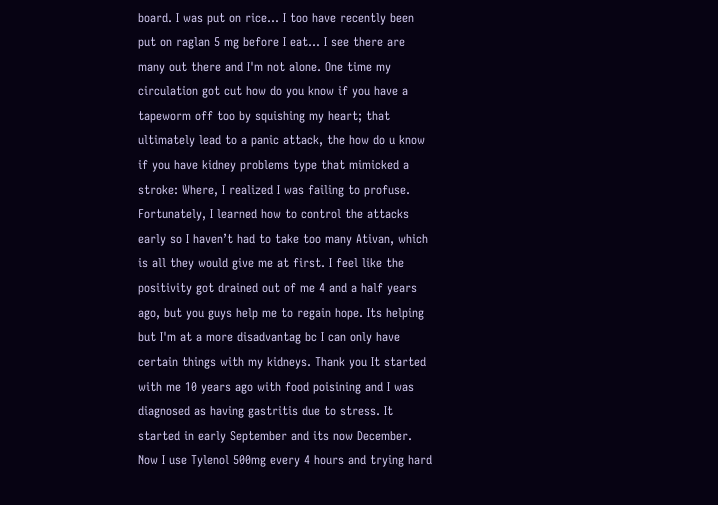board. I was put on rice... I too have recently been put on raglan 5 mg before I eat... I see there are many out there and I'm not alone. One time my circulation got cut how do you know if you have a tapeworm off too by squishing my heart; that ultimately lead to a panic attack, the how do u know if you have kidney problems type that mimicked a stroke: Where, I realized I was failing to profuse. Fortunately, I learned how to control the attacks early so I haven’t had to take too many Ativan, which is all they would give me at first. I feel like the positivity got drained out of me 4 and a half years ago, but you guys help me to regain hope. Its helping but I'm at a more disadvantag bc I can only have certain things with my kidneys. Thank you It started with me 10 years ago with food poisining and I was diagnosed as having gastritis due to stress. It started in early September and its now December. Now I use Tylenol 500mg every 4 hours and trying hard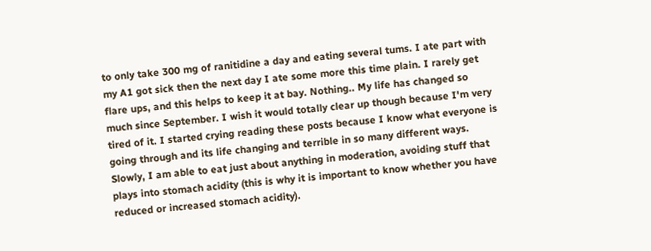to only take 300 mg of ranitidine a day and eating several tums. I ate part with my A1 got sick then the next day I ate some more this time plain. I rarely get flare ups, and this helps to keep it at bay. Nothing.. My life has changed so much since September. I wish it would totally clear up though because I'm very tired of it. I started crying reading these posts because I know what everyone is going through and its life changing and terrible in so many different ways. Slowly, I am able to eat just about anything in moderation, avoiding stuff that plays into stomach acidity (this is why it is important to know whether you have reduced or increased stomach acidity).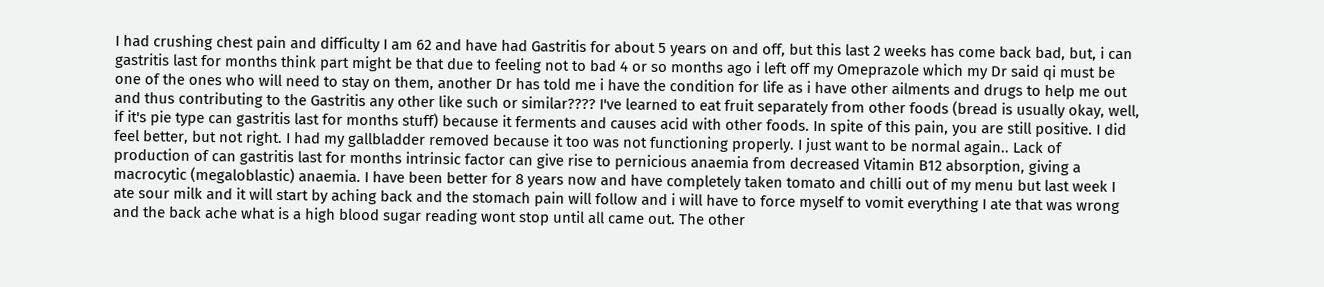I had crushing chest pain and difficulty I am 62 and have had Gastritis for about 5 years on and off, but this last 2 weeks has come back bad, but, i can gastritis last for months think part might be that due to feeling not to bad 4 or so months ago i left off my Omeprazole which my Dr said qi must be one of the ones who will need to stay on them, another Dr has told me i have the condition for life as i have other ailments and drugs to help me out and thus contributing to the Gastritis any other like such or similar???? I've learned to eat fruit separately from other foods (bread is usually okay, well, if it's pie type can gastritis last for months stuff) because it ferments and causes acid with other foods. In spite of this pain, you are still positive. I did feel better, but not right. I had my gallbladder removed because it too was not functioning properly. I just want to be normal again.. Lack of production of can gastritis last for months intrinsic factor can give rise to pernicious anaemia from decreased Vitamin B12 absorption, giving a macrocytic (megaloblastic) anaemia. I have been better for 8 years now and have completely taken tomato and chilli out of my menu but last week I ate sour milk and it will start by aching back and the stomach pain will follow and i will have to force myself to vomit everything I ate that was wrong and the back ache what is a high blood sugar reading wont stop until all came out. The other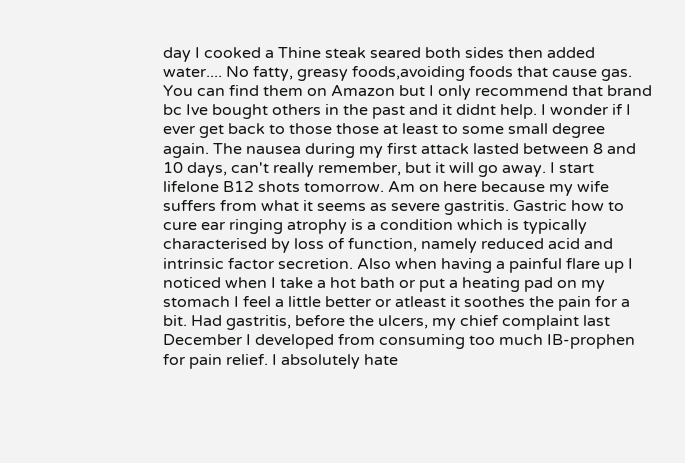day I cooked a Thine steak seared both sides then added water.... No fatty, greasy foods,avoiding foods that cause gas. You can find them on Amazon but I only recommend that brand bc Ive bought others in the past and it didnt help. I wonder if I ever get back to those those at least to some small degree again. The nausea during my first attack lasted between 8 and 10 days, can't really remember, but it will go away. I start lifelone B12 shots tomorrow. Am on here because my wife suffers from what it seems as severe gastritis. Gastric how to cure ear ringing atrophy is a condition which is typically characterised by loss of function, namely reduced acid and intrinsic factor secretion. Also when having a painful flare up I noticed when I take a hot bath or put a heating pad on my stomach I feel a little better or atleast it soothes the pain for a bit. Had gastritis, before the ulcers, my chief complaint last December I developed from consuming too much IB-prophen for pain relief. I absolutely hate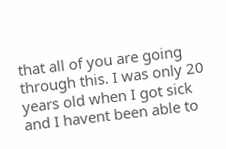that all of you are going through this. I was only 20 years old when I got sick and I havent been able to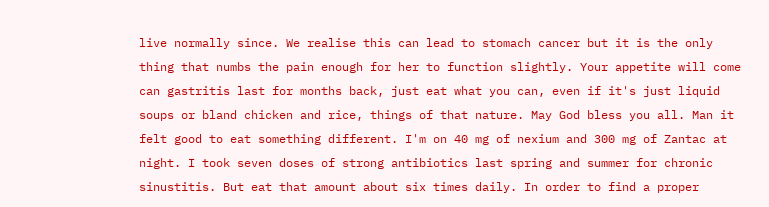live normally since. We realise this can lead to stomach cancer but it is the only thing that numbs the pain enough for her to function slightly. Your appetite will come can gastritis last for months back, just eat what you can, even if it's just liquid soups or bland chicken and rice, things of that nature. May God bless you all. Man it felt good to eat something different. I'm on 40 mg of nexium and 300 mg of Zantac at night. I took seven doses of strong antibiotics last spring and summer for chronic sinustitis. But eat that amount about six times daily. In order to find a proper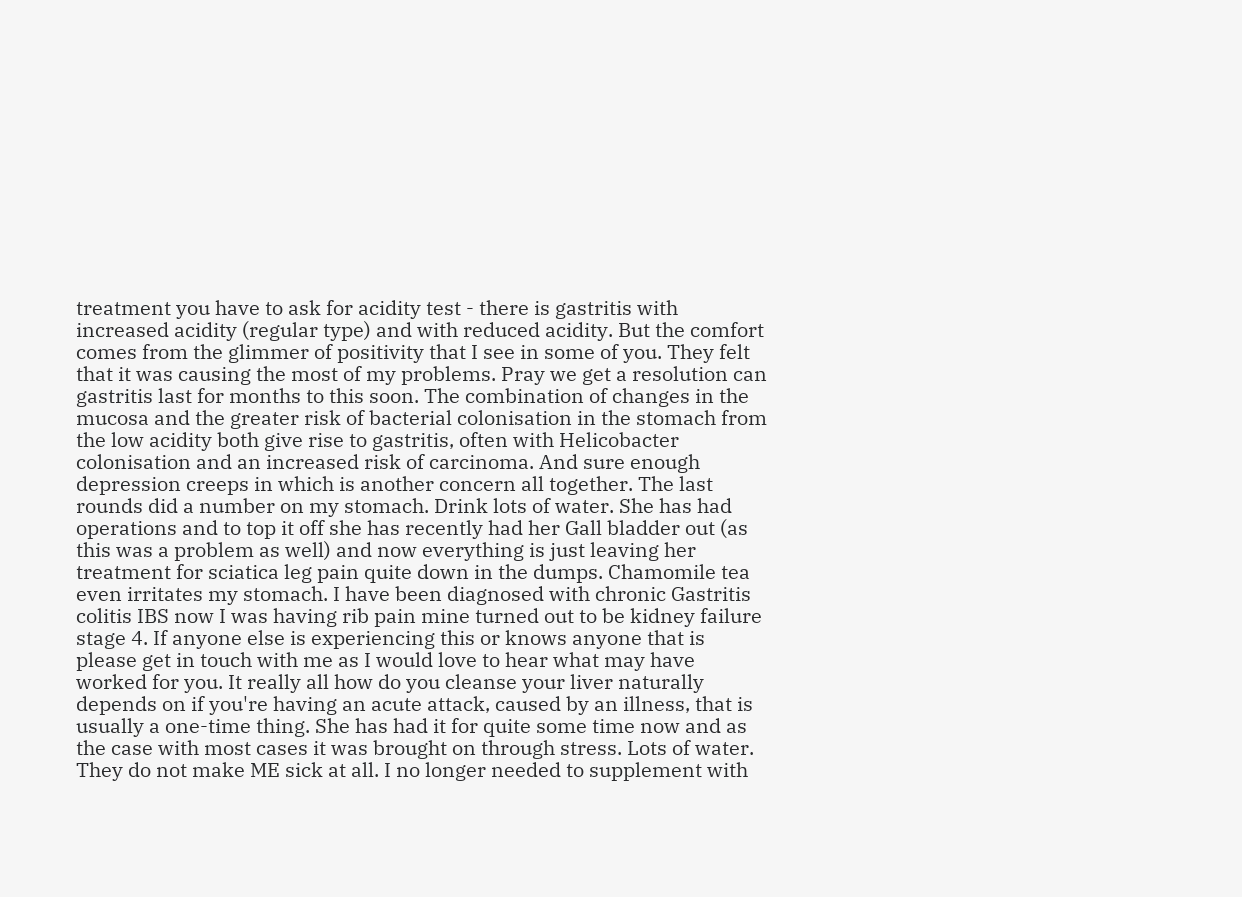treatment you have to ask for acidity test - there is gastritis with increased acidity (regular type) and with reduced acidity. But the comfort comes from the glimmer of positivity that I see in some of you. They felt that it was causing the most of my problems. Pray we get a resolution can gastritis last for months to this soon. The combination of changes in the mucosa and the greater risk of bacterial colonisation in the stomach from the low acidity both give rise to gastritis, often with Helicobacter colonisation and an increased risk of carcinoma. And sure enough depression creeps in which is another concern all together. The last rounds did a number on my stomach. Drink lots of water. She has had operations and to top it off she has recently had her Gall bladder out (as this was a problem as well) and now everything is just leaving her treatment for sciatica leg pain quite down in the dumps. Chamomile tea even irritates my stomach. I have been diagnosed with chronic Gastritis colitis IBS now I was having rib pain mine turned out to be kidney failure stage 4. If anyone else is experiencing this or knows anyone that is please get in touch with me as I would love to hear what may have worked for you. It really all how do you cleanse your liver naturally depends on if you're having an acute attack, caused by an illness, that is usually a one-time thing. She has had it for quite some time now and as the case with most cases it was brought on through stress. Lots of water. They do not make ME sick at all. I no longer needed to supplement with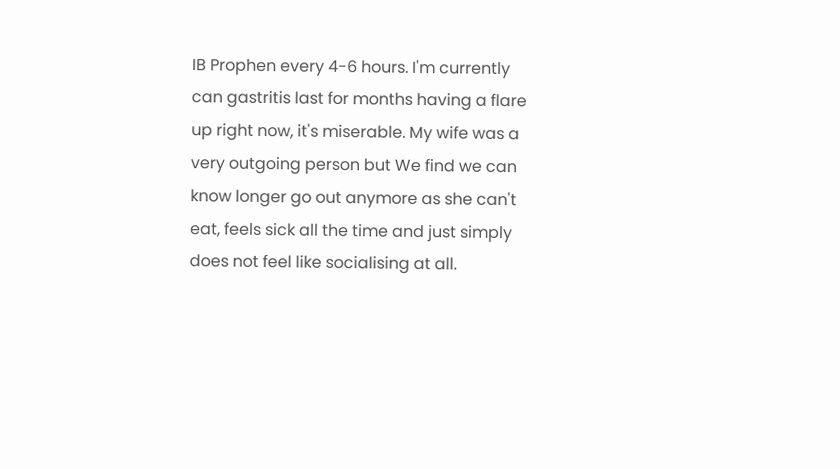IB Prophen every 4-6 hours. I'm currently can gastritis last for months having a flare up right now, it's miserable. My wife was a very outgoing person but We find we can know longer go out anymore as she can't eat, feels sick all the time and just simply does not feel like socialising at all.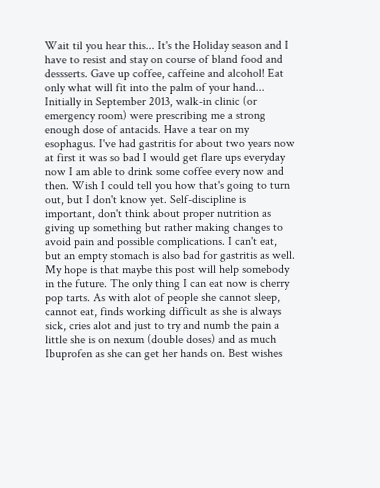Wait til you hear this... It's the Holiday season and I have to resist and stay on course of bland food and dessserts. Gave up coffee, caffeine and alcohol! Eat only what will fit into the palm of your hand... Initially in September 2013, walk-in clinic (or emergency room) were prescribing me a strong enough dose of antacids. Have a tear on my esophagus. I've had gastritis for about two years now at first it was so bad I would get flare ups everyday now I am able to drink some coffee every now and then. Wish I could tell you how that's going to turn out, but I don't know yet. Self-discipline is important, don't think about proper nutrition as giving up something but rather making changes to avoid pain and possible complications. I can't eat, but an empty stomach is also bad for gastritis as well. My hope is that maybe this post will help somebody in the future. The only thing I can eat now is cherry pop tarts. As with alot of people she cannot sleep, cannot eat, finds working difficult as she is always sick, cries alot and just to try and numb the pain a little she is on nexum (double doses) and as much Ibuprofen as she can get her hands on. Best wishes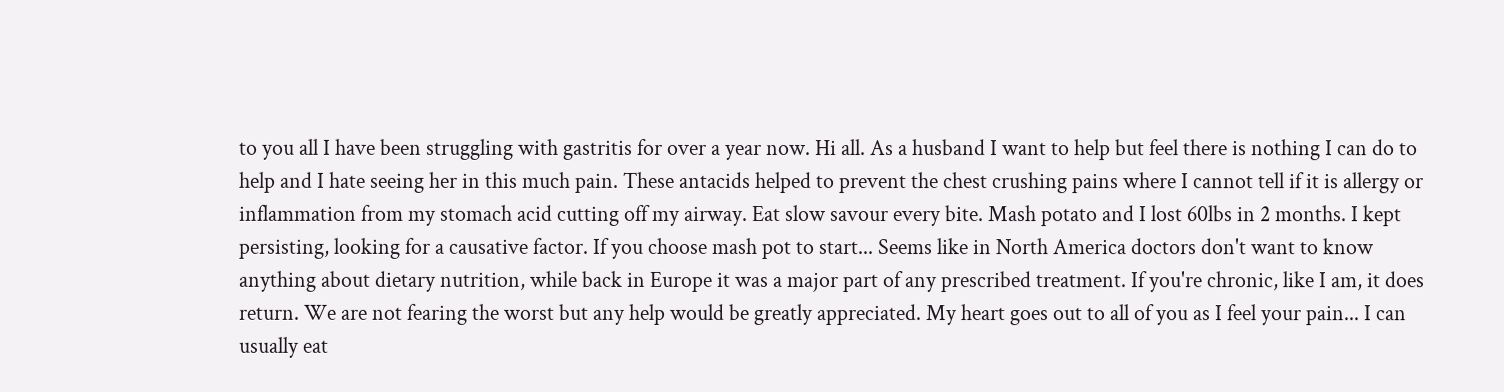to you all I have been struggling with gastritis for over a year now. Hi all. As a husband I want to help but feel there is nothing I can do to help and I hate seeing her in this much pain. These antacids helped to prevent the chest crushing pains where I cannot tell if it is allergy or inflammation from my stomach acid cutting off my airway. Eat slow savour every bite. Mash potato and I lost 60lbs in 2 months. I kept persisting, looking for a causative factor. If you choose mash pot to start... Seems like in North America doctors don't want to know anything about dietary nutrition, while back in Europe it was a major part of any prescribed treatment. If you're chronic, like I am, it does return. We are not fearing the worst but any help would be greatly appreciated. My heart goes out to all of you as I feel your pain... I can usually eat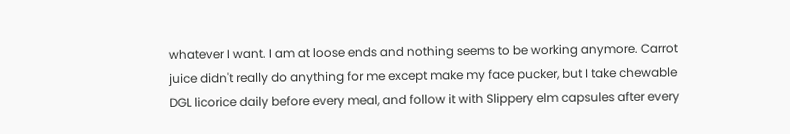whatever I want. I am at loose ends and nothing seems to be working anymore. Carrot juice didn't really do anything for me except make my face pucker, but I take chewable DGL licorice daily before every meal, and follow it with Slippery elm capsules after every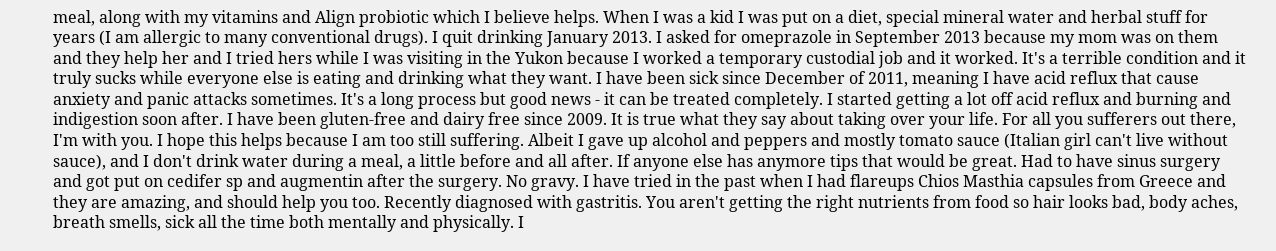meal, along with my vitamins and Align probiotic which I believe helps. When I was a kid I was put on a diet, special mineral water and herbal stuff for years (I am allergic to many conventional drugs). I quit drinking January 2013. I asked for omeprazole in September 2013 because my mom was on them and they help her and I tried hers while I was visiting in the Yukon because I worked a temporary custodial job and it worked. It's a terrible condition and it truly sucks while everyone else is eating and drinking what they want. I have been sick since December of 2011, meaning I have acid reflux that cause anxiety and panic attacks sometimes. It's a long process but good news - it can be treated completely. I started getting a lot off acid reflux and burning and indigestion soon after. I have been gluten-free and dairy free since 2009. It is true what they say about taking over your life. For all you sufferers out there, I'm with you. I hope this helps because I am too still suffering. Albeit I gave up alcohol and peppers and mostly tomato sauce (Italian girl can't live without sauce), and I don't drink water during a meal, a little before and all after. If anyone else has anymore tips that would be great. Had to have sinus surgery and got put on cedifer sp and augmentin after the surgery. No gravy. I have tried in the past when I had flareups Chios Masthia capsules from Greece and they are amazing, and should help you too. Recently diagnosed with gastritis. You aren't getting the right nutrients from food so hair looks bad, body aches, breath smells, sick all the time both mentally and physically. I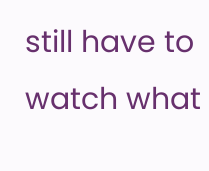still have to watch what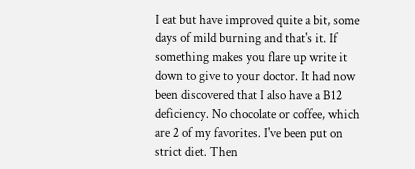I eat but have improved quite a bit, some days of mild burning and that's it. If something makes you flare up write it down to give to your doctor. It had now been discovered that I also have a B12 deficiency. No chocolate or coffee, which are 2 of my favorites. I've been put on strict diet. Then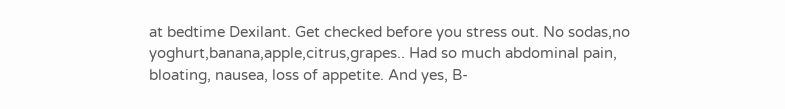at bedtime Dexilant. Get checked before you stress out. No sodas,no yoghurt,banana,apple,citrus,grapes.. Had so much abdominal pain, bloating, nausea, loss of appetite. And yes, B-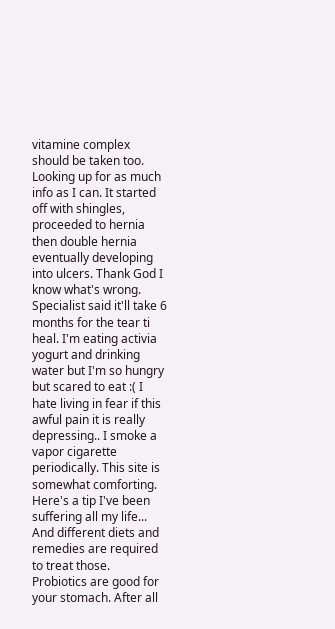vitamine complex should be taken too. Looking up for as much info as I can. It started off with shingles, proceeded to hernia then double hernia eventually developing into ulcers. Thank God I know what's wrong. Specialist said it'll take 6 months for the tear ti heal. I'm eating activia yogurt and drinking water but I'm so hungry but scared to eat :( I hate living in fear if this awful pain it is really depressing.. I smoke a vapor cigarette periodically. This site is somewhat comforting. Here's a tip I've been suffering all my life... And different diets and remedies are required to treat those. Probiotics are good for your stomach. After all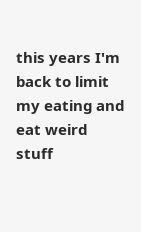this years I'm back to limit my eating and eat weird stuff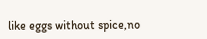like eggs without spice,no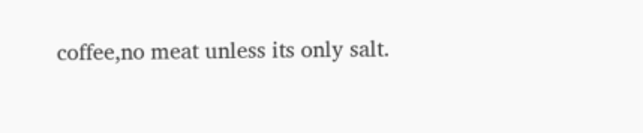coffee,no meat unless its only salt.